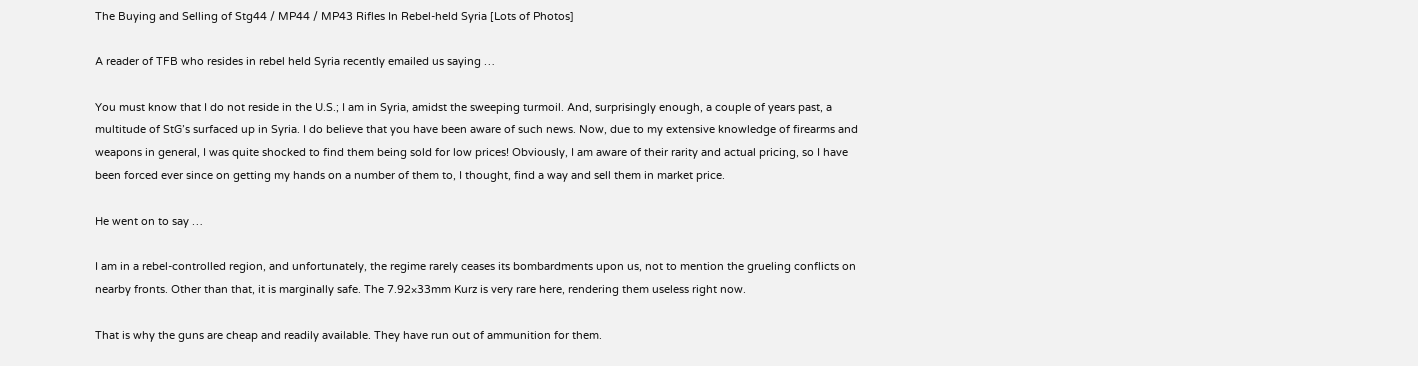The Buying and Selling of Stg44 / MP44 / MP43 Rifles In Rebel-held Syria [Lots of Photos]

A reader of TFB who resides in rebel held Syria recently emailed us saying …

You must know that I do not reside in the U.S.; I am in Syria, amidst the sweeping turmoil. And, surprisingly enough, a couple of years past, a multitude of StG’s surfaced up in Syria. I do believe that you have been aware of such news. Now, due to my extensive knowledge of firearms and weapons in general, I was quite shocked to find them being sold for low prices! Obviously, I am aware of their rarity and actual pricing, so I have been forced ever since on getting my hands on a number of them to, I thought, find a way and sell them in market price.

He went on to say …

I am in a rebel-controlled region, and unfortunately, the regime rarely ceases its bombardments upon us, not to mention the grueling conflicts on nearby fronts. Other than that, it is marginally safe. The 7.92×33mm Kurz is very rare here, rendering them useless right now.

That is why the guns are cheap and readily available. They have run out of ammunition for them.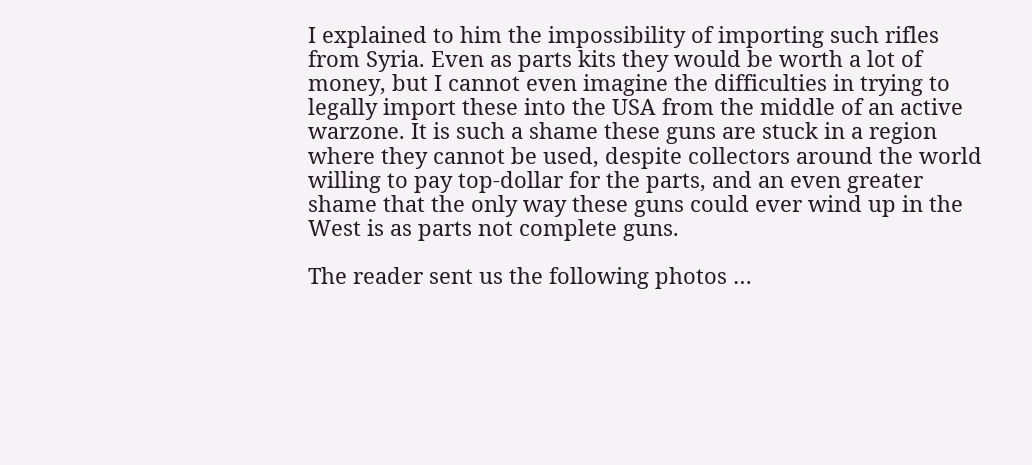I explained to him the impossibility of importing such rifles from Syria. Even as parts kits they would be worth a lot of money, but I cannot even imagine the difficulties in trying to legally import these into the USA from the middle of an active warzone. It is such a shame these guns are stuck in a region where they cannot be used, despite collectors around the world willing to pay top-dollar for the parts, and an even greater shame that the only way these guns could ever wind up in the West is as parts not complete guns.

The reader sent us the following photos …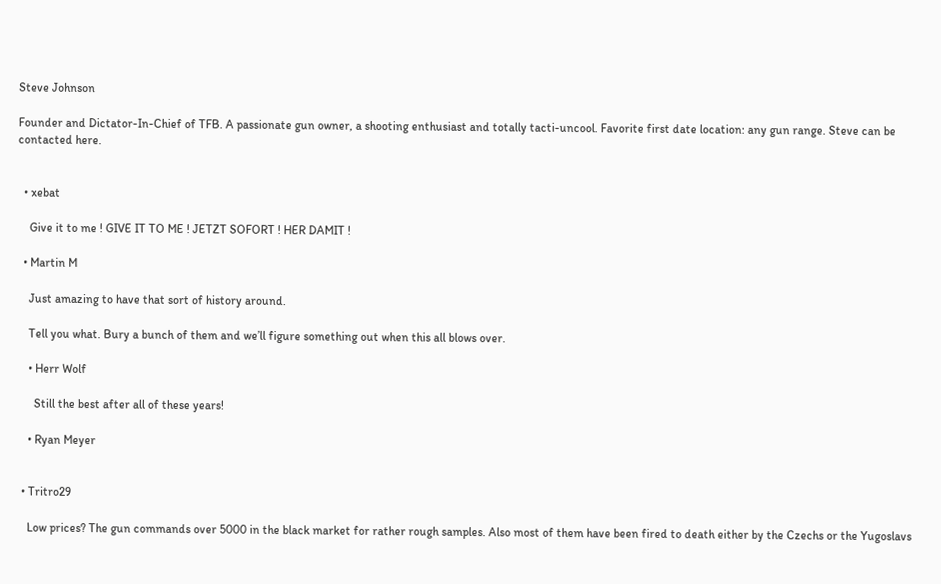Steve Johnson

Founder and Dictator-In-Chief of TFB. A passionate gun owner, a shooting enthusiast and totally tacti-uncool. Favorite first date location: any gun range. Steve can be contacted here.


  • xebat

    Give it to me ! GIVE IT TO ME ! JETZT SOFORT ! HER DAMIT !

  • Martin M

    Just amazing to have that sort of history around.

    Tell you what. Bury a bunch of them and we’ll figure something out when this all blows over.

    • Herr Wolf

      Still the best after all of these years!

    • Ryan Meyer


  • Tritro29

    Low prices? The gun commands over 5000 in the black market for rather rough samples. Also most of them have been fired to death either by the Czechs or the Yugoslavs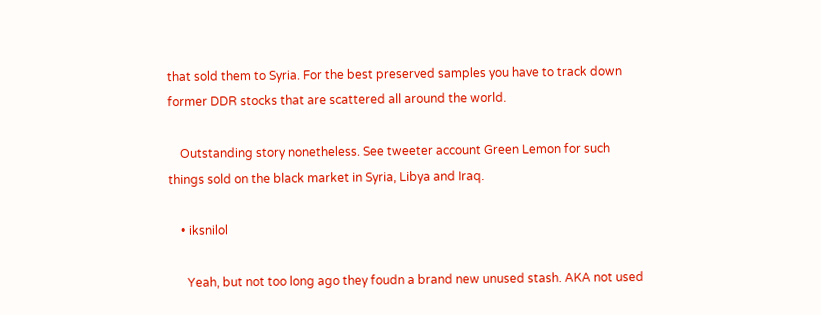that sold them to Syria. For the best preserved samples you have to track down former DDR stocks that are scattered all around the world.

    Outstanding story nonetheless. See tweeter account Green Lemon for such things sold on the black market in Syria, Libya and Iraq.

    • iksnilol

      Yeah, but not too long ago they foudn a brand new unused stash. AKA not used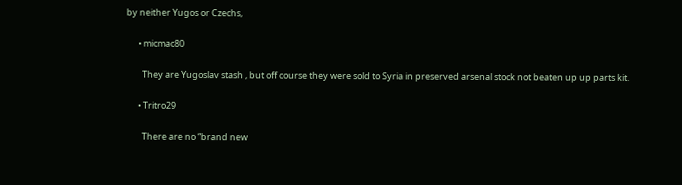by neither Yugos or Czechs,

      • micmac80

        They are Yugoslav stash , but off course they were sold to Syria in preserved arsenal stock not beaten up up parts kit.

      • Tritro29

        There are no “brand new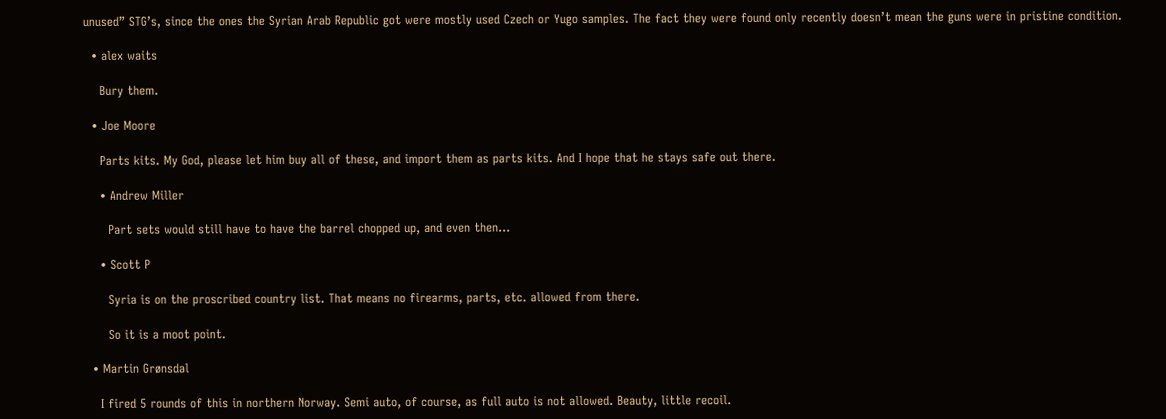unused” STG’s, since the ones the Syrian Arab Republic got were mostly used Czech or Yugo samples. The fact they were found only recently doesn’t mean the guns were in pristine condition.

  • alex waits

    Bury them.

  • Joe Moore

    Parts kits. My God, please let him buy all of these, and import them as parts kits. And I hope that he stays safe out there.

    • Andrew Miller

      Part sets would still have to have the barrel chopped up, and even then…

    • Scott P

      Syria is on the proscribed country list. That means no firearms, parts, etc. allowed from there.

      So it is a moot point.

  • Martin Grønsdal

    I fired 5 rounds of this in northern Norway. Semi auto, of course, as full auto is not allowed. Beauty, little recoil.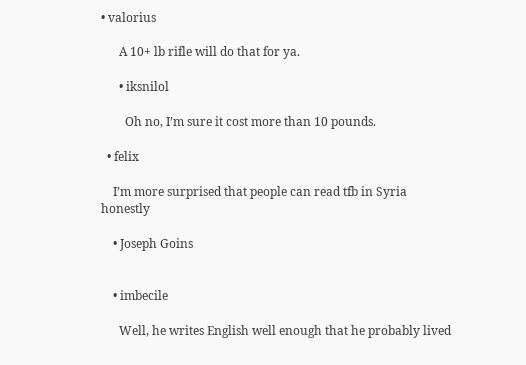• valorius

      A 10+ lb rifle will do that for ya.

      • iksnilol

        Oh no, I’m sure it cost more than 10 pounds.

  • felix

    I’m more surprised that people can read tfb in Syria honestly

    • Joseph Goins


    • imbecile

      Well, he writes English well enough that he probably lived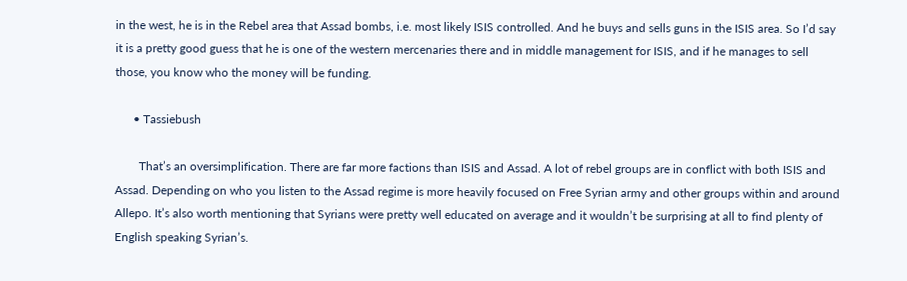in the west, he is in the Rebel area that Assad bombs, i.e. most likely ISIS controlled. And he buys and sells guns in the ISIS area. So I’d say it is a pretty good guess that he is one of the western mercenaries there and in middle management for ISIS, and if he manages to sell those, you know who the money will be funding.

      • Tassiebush

        That’s an oversimplification. There are far more factions than ISIS and Assad. A lot of rebel groups are in conflict with both ISIS and Assad. Depending on who you listen to the Assad regime is more heavily focused on Free Syrian army and other groups within and around Allepo. It’s also worth mentioning that Syrians were pretty well educated on average and it wouldn’t be surprising at all to find plenty of English speaking Syrian’s.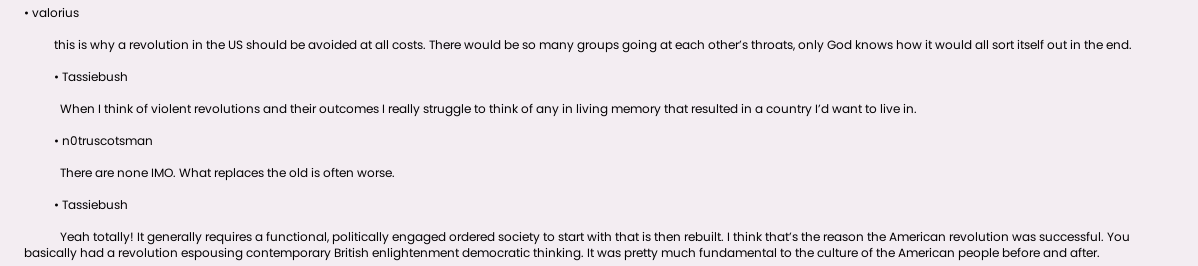• valorius

          this is why a revolution in the US should be avoided at all costs. There would be so many groups going at each other’s throats, only God knows how it would all sort itself out in the end.

          • Tassiebush

            When I think of violent revolutions and their outcomes I really struggle to think of any in living memory that resulted in a country I’d want to live in.

          • n0truscotsman

            There are none IMO. What replaces the old is often worse.

          • Tassiebush

            Yeah totally! It generally requires a functional, politically engaged ordered society to start with that is then rebuilt. I think that’s the reason the American revolution was successful. You basically had a revolution espousing contemporary British enlightenment democratic thinking. It was pretty much fundamental to the culture of the American people before and after.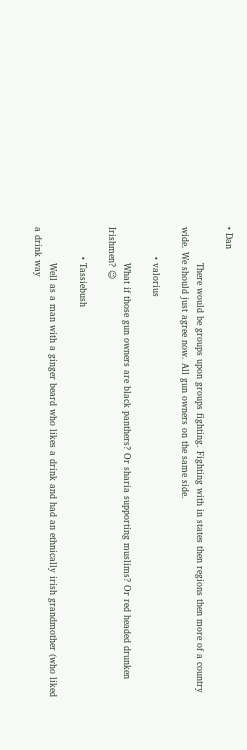• Dan

            There would be groups upon groups fighting. Fighting with in states then regions then more of a country wide. We should just agree now. All gun owners on the same side.

          • valorius

            What if those gun owners are black panthers? Or sharia supporting muslims? Or red headed drunken Irishmen? 😉

          • Tassiebush

            Well as a man with a ginger beard who likes a drink and had an ethnically irish grandmother (who liked a drink way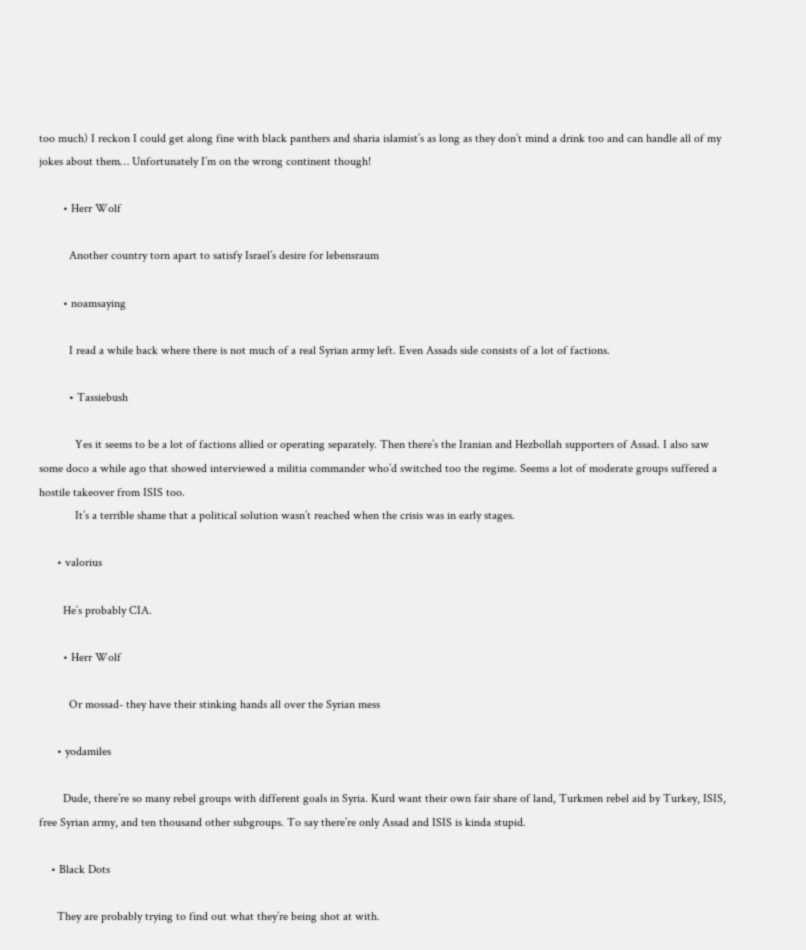too much) I reckon I could get along fine with black panthers and sharia islamist’s as long as they don’t mind a drink too and can handle all of my jokes about them… Unfortunately I’m on the wrong continent though!

        • Herr Wolf

          Another country torn apart to satisfy Israel’s desire for lebensraum

        • noamsaying

          I read a while back where there is not much of a real Syrian army left. Even Assads side consists of a lot of factions.

          • Tassiebush

            Yes it seems to be a lot of factions allied or operating separately. Then there’s the Iranian and Hezbollah supporters of Assad. I also saw some doco a while ago that showed interviewed a militia commander who’d switched too the regime. Seems a lot of moderate groups suffered a hostile takeover from ISIS too.
            It’s a terrible shame that a political solution wasn’t reached when the crisis was in early stages.

      • valorius

        He’s probably CIA.

        • Herr Wolf

          Or mossad- they have their stinking hands all over the Syrian mess

      • yodamiles

        Dude, there’re so many rebel groups with different goals in Syria. Kurd want their own fair share of land, Turkmen rebel aid by Turkey, ISIS, free Syrian army, and ten thousand other subgroups. To say there’re only Assad and ISIS is kinda stupid.

    • Black Dots

      They are probably trying to find out what they’re being shot at with.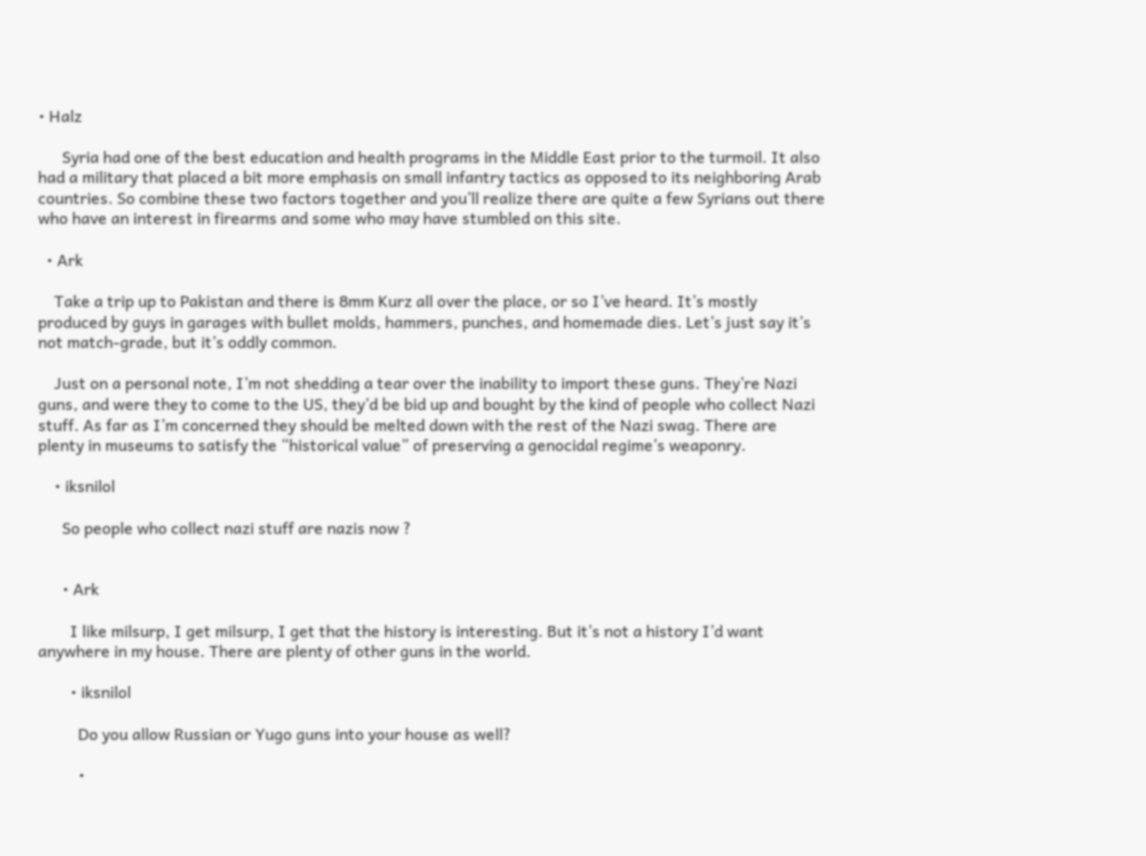• Halz

      Syria had one of the best education and health programs in the Middle East prior to the turmoil. It also had a military that placed a bit more emphasis on small infantry tactics as opposed to its neighboring Arab countries. So combine these two factors together and you’ll realize there are quite a few Syrians out there who have an interest in firearms and some who may have stumbled on this site.

  • Ark

    Take a trip up to Pakistan and there is 8mm Kurz all over the place, or so I’ve heard. It’s mostly produced by guys in garages with bullet molds, hammers, punches, and homemade dies. Let’s just say it’s not match-grade, but it’s oddly common.

    Just on a personal note, I’m not shedding a tear over the inability to import these guns. They’re Nazi guns, and were they to come to the US, they’d be bid up and bought by the kind of people who collect Nazi stuff. As far as I’m concerned they should be melted down with the rest of the Nazi swag. There are plenty in museums to satisfy the “historical value” of preserving a genocidal regime’s weaponry.

    • iksnilol

      So people who collect nazi stuff are nazis now ?


      • Ark

        I like milsurp, I get milsurp, I get that the history is interesting. But it’s not a history I’d want anywhere in my house. There are plenty of other guns in the world.

        • iksnilol

          Do you allow Russian or Yugo guns into your house as well?

          •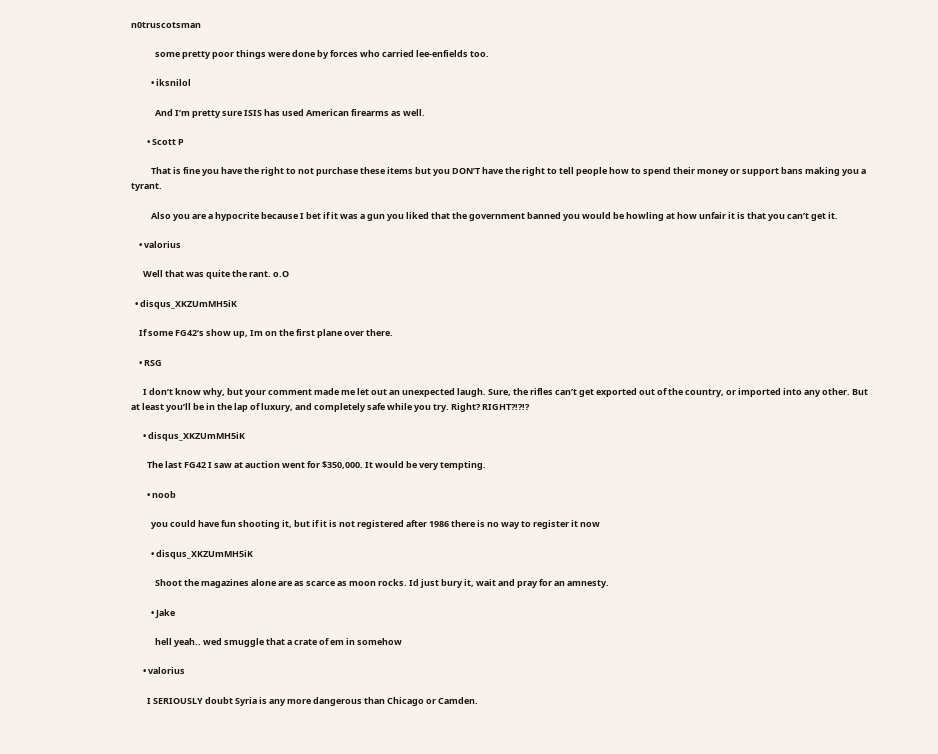n0truscotsman

            some pretty poor things were done by forces who carried lee-enfields too.

          • iksnilol

            And I’m pretty sure ISIS has used American firearms as well.

        • Scott P

          That is fine you have the right to not purchase these items but you DON’T have the right to tell people how to spend their money or support bans making you a tyrant.

          Also you are a hypocrite because I bet if it was a gun you liked that the government banned you would be howling at how unfair it is that you can’t get it.

    • valorius

      Well that was quite the rant. o.O

  • disqus_XKZUmMH5iK

    If some FG42’s show up, Im on the first plane over there.

    • RSG

      I don’t know why, but your comment made me let out an unexpected laugh. Sure, the rifles can’t get exported out of the country, or imported into any other. But at least you’ll be in the lap of luxury, and completely safe while you try. Right? RIGHT?!?!?

      • disqus_XKZUmMH5iK

        The last FG42 I saw at auction went for $350,000. It would be very tempting.

        • noob

          you could have fun shooting it, but if it is not registered after 1986 there is no way to register it now

          • disqus_XKZUmMH5iK

            Shoot the magazines alone are as scarce as moon rocks. Id just bury it, wait and pray for an amnesty.

          • Jake

            hell yeah.. wed smuggle that a crate of em in somehow

      • valorius

        I SERIOUSLY doubt Syria is any more dangerous than Chicago or Camden.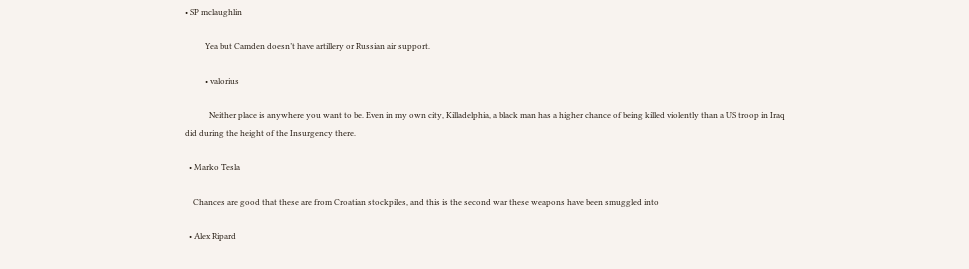• SP mclaughlin

          Yea but Camden doesn’t have artillery or Russian air support.

          • valorius

            Neither place is anywhere you want to be. Even in my own city, Killadelphia, a black man has a higher chance of being killed violently than a US troop in Iraq did during the height of the Insurgency there.

  • Marko Tesla

    Chances are good that these are from Croatian stockpiles, and this is the second war these weapons have been smuggled into

  • Alex Ripard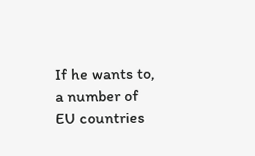If he wants to, a number of EU countries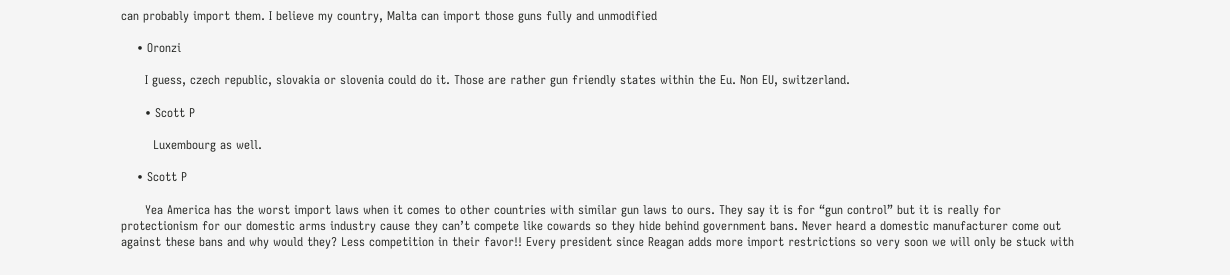can probably import them. I believe my country, Malta can import those guns fully and unmodified

    • Oronzi

      I guess, czech republic, slovakia or slovenia could do it. Those are rather gun friendly states within the Eu. Non EU, switzerland.

      • Scott P

        Luxembourg as well.

    • Scott P

      Yea America has the worst import laws when it comes to other countries with similar gun laws to ours. They say it is for “gun control” but it is really for protectionism for our domestic arms industry cause they can’t compete like cowards so they hide behind government bans. Never heard a domestic manufacturer come out against these bans and why would they? Less competition in their favor!! Every president since Reagan adds more import restrictions so very soon we will only be stuck with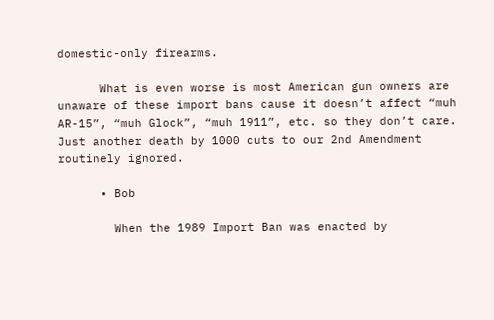domestic-only firearms.

      What is even worse is most American gun owners are unaware of these import bans cause it doesn’t affect “muh AR-15”, “muh Glock”, “muh 1911”, etc. so they don’t care. Just another death by 1000 cuts to our 2nd Amendment routinely ignored.

      • Bob

        When the 1989 Import Ban was enacted by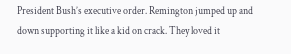President Bush’s executive order. Remington jumped up and down supporting it like a kid on crack. They loved it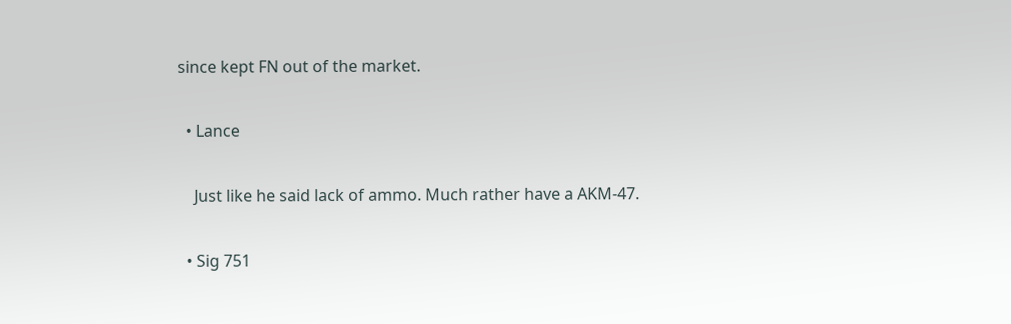since kept FN out of the market.

  • Lance

    Just like he said lack of ammo. Much rather have a AKM-47.

  • Sig 751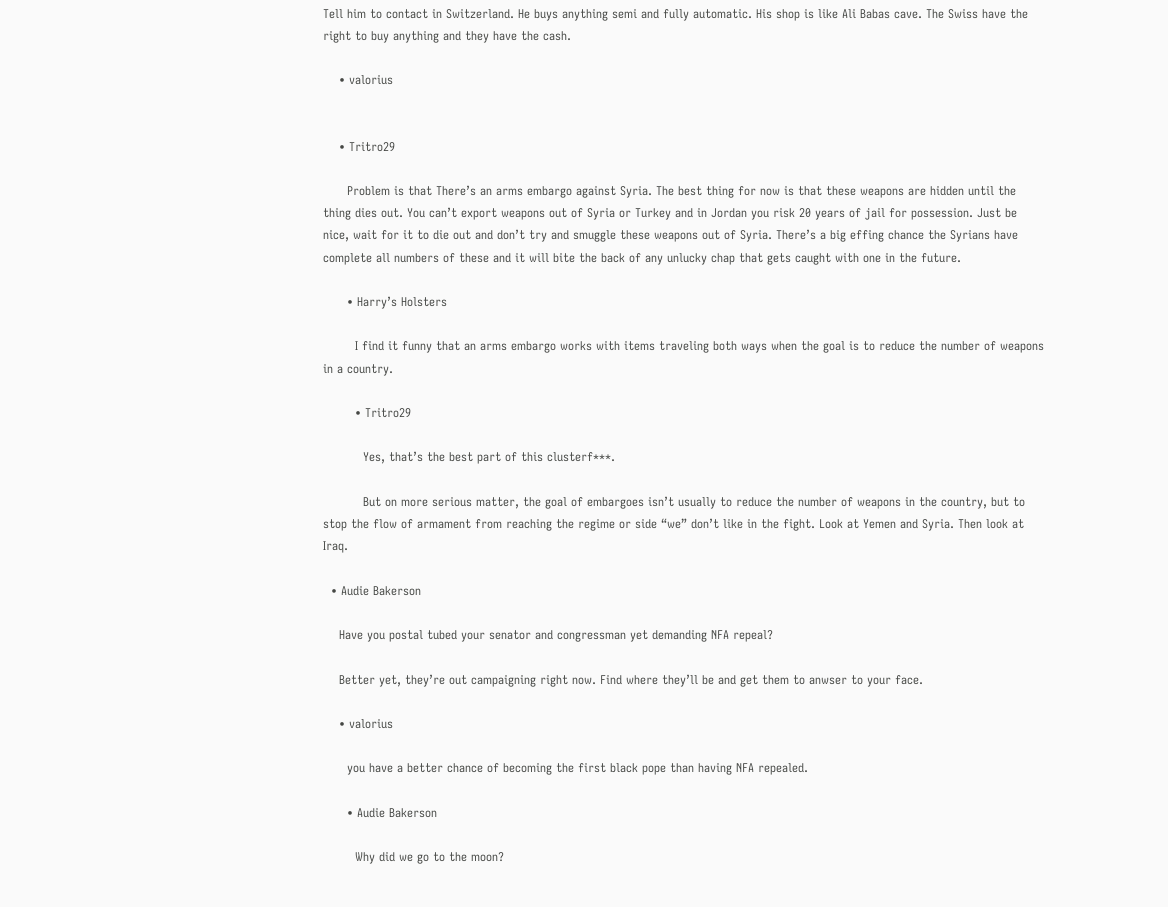Tell him to contact in Switzerland. He buys anything semi and fully automatic. His shop is like Ali Babas cave. The Swiss have the right to buy anything and they have the cash.

    • valorius


    • Tritro29

      Problem is that There’s an arms embargo against Syria. The best thing for now is that these weapons are hidden until the thing dies out. You can’t export weapons out of Syria or Turkey and in Jordan you risk 20 years of jail for possession. Just be nice, wait for it to die out and don’t try and smuggle these weapons out of Syria. There’s a big effing chance the Syrians have complete all numbers of these and it will bite the back of any unlucky chap that gets caught with one in the future.

      • Harry’s Holsters

        I find it funny that an arms embargo works with items traveling both ways when the goal is to reduce the number of weapons in a country.

        • Tritro29

          Yes, that’s the best part of this clusterf***.

          But on more serious matter, the goal of embargoes isn’t usually to reduce the number of weapons in the country, but to stop the flow of armament from reaching the regime or side “we” don’t like in the fight. Look at Yemen and Syria. Then look at Iraq.

  • Audie Bakerson

    Have you postal tubed your senator and congressman yet demanding NFA repeal?

    Better yet, they’re out campaigning right now. Find where they’ll be and get them to anwser to your face.

    • valorius

      you have a better chance of becoming the first black pope than having NFA repealed.

      • Audie Bakerson

        Why did we go to the moon?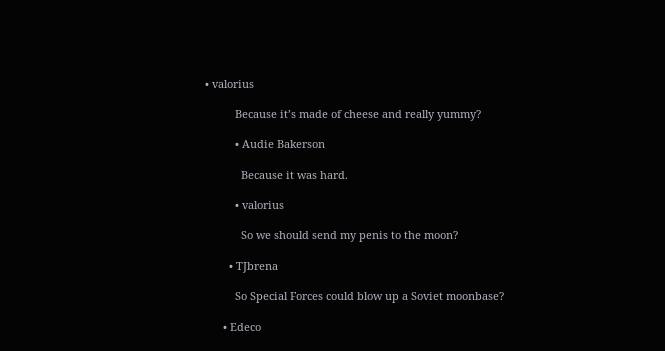• valorius

          Because it’s made of cheese and really yummy?

          • Audie Bakerson

            Because it was hard.

          • valorius

            So we should send my penis to the moon?

        • TJbrena

          So Special Forces could blow up a Soviet moonbase?

      • Edeco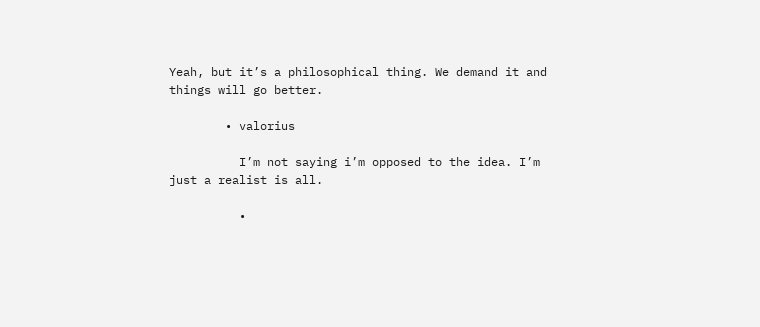Yeah, but it’s a philosophical thing. We demand it and things will go better.

        • valorius

          I’m not saying i’m opposed to the idea. I’m just a realist is all.

          •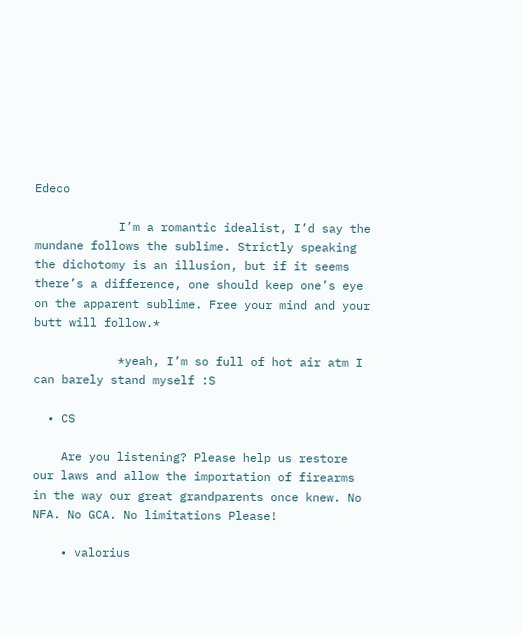Edeco

            I’m a romantic idealist, I’d say the mundane follows the sublime. Strictly speaking the dichotomy is an illusion, but if it seems there’s a difference, one should keep one’s eye on the apparent sublime. Free your mind and your butt will follow.*

            *yeah, I’m so full of hot air atm I can barely stand myself :S

  • CS

    Are you listening? Please help us restore our laws and allow the importation of firearms in the way our great grandparents once knew. No NFA. No GCA. No limitations Please!

    • valorius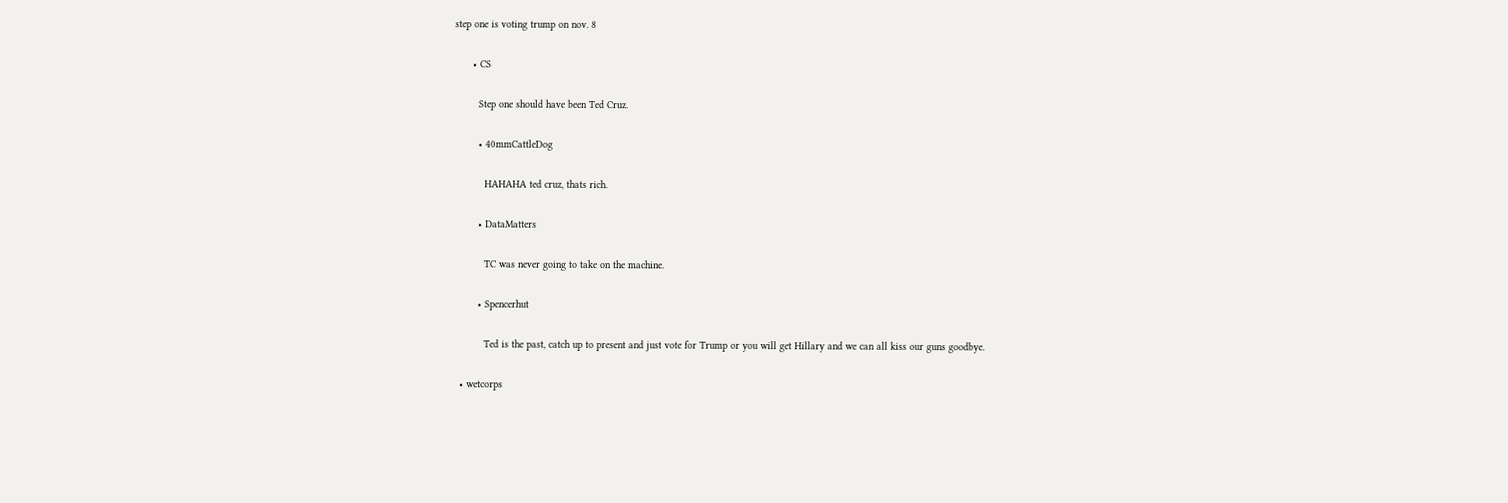step one is voting trump on nov. 8

      • CS

        Step one should have been Ted Cruz.

        • 40mmCattleDog

          HAHAHA ted cruz, thats rich.

        • DataMatters

          TC was never going to take on the machine.

        • Spencerhut

          Ted is the past, catch up to present and just vote for Trump or you will get Hillary and we can all kiss our guns goodbye.

  • wetcorps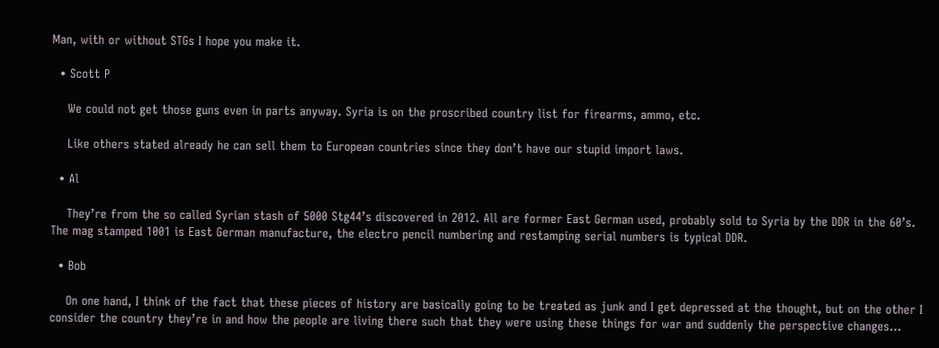Man, with or without STGs I hope you make it.

  • Scott P

    We could not get those guns even in parts anyway. Syria is on the proscribed country list for firearms, ammo, etc.

    Like others stated already he can sell them to European countries since they don’t have our stupid import laws.

  • Al

    They’re from the so called Syrian stash of 5000 Stg44’s discovered in 2012. All are former East German used, probably sold to Syria by the DDR in the 60’s. The mag stamped 1001 is East German manufacture, the electro pencil numbering and restamping serial numbers is typical DDR.

  • Bob

    On one hand, I think of the fact that these pieces of history are basically going to be treated as junk and I get depressed at the thought, but on the other I consider the country they’re in and how the people are living there such that they were using these things for war and suddenly the perspective changes…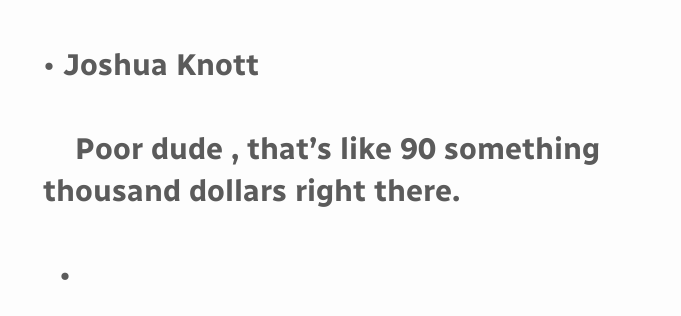• Joshua Knott

    Poor dude , that’s like 90 something thousand dollars right there.

  •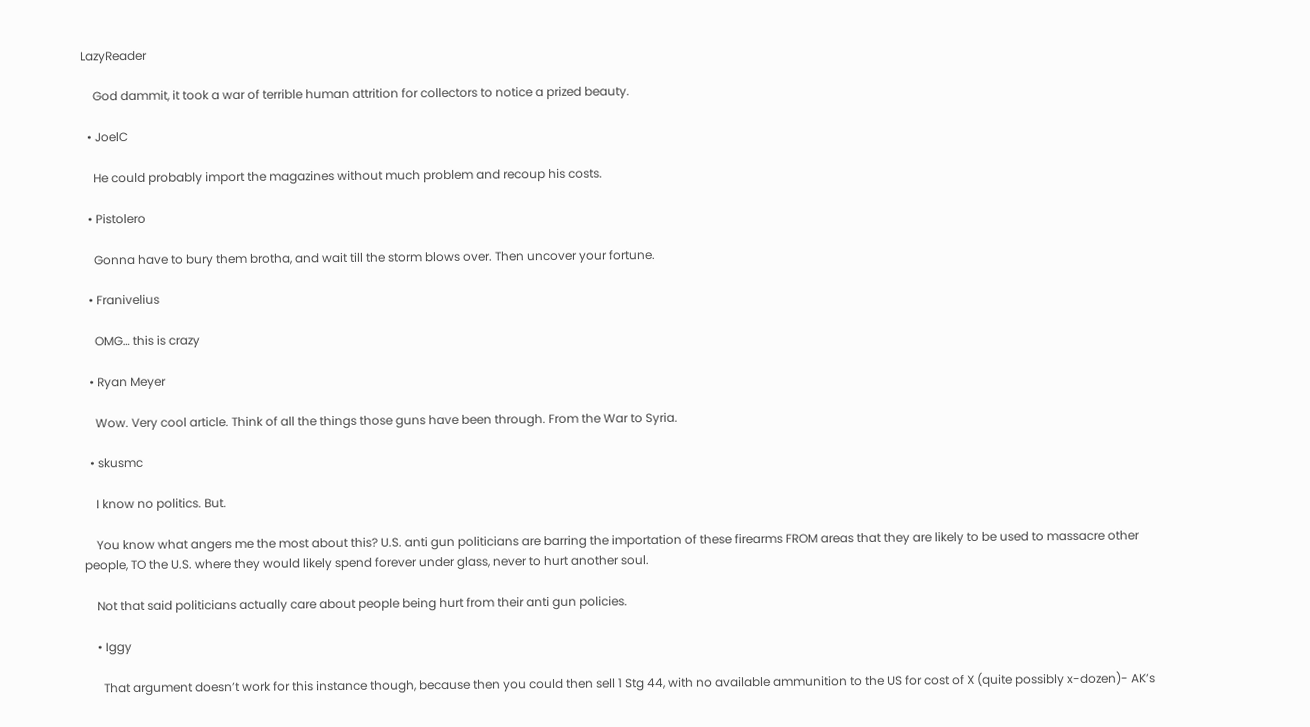LazyReader

    God dammit, it took a war of terrible human attrition for collectors to notice a prized beauty.

  • JoelC

    He could probably import the magazines without much problem and recoup his costs.

  • Pistolero

    Gonna have to bury them brotha, and wait till the storm blows over. Then uncover your fortune.

  • Franivelius

    OMG… this is crazy

  • Ryan Meyer

    Wow. Very cool article. Think of all the things those guns have been through. From the War to Syria.

  • skusmc

    I know no politics. But.

    You know what angers me the most about this? U.S. anti gun politicians are barring the importation of these firearms FROM areas that they are likely to be used to massacre other people, TO the U.S. where they would likely spend forever under glass, never to hurt another soul.

    Not that said politicians actually care about people being hurt from their anti gun policies.

    • Iggy

      That argument doesn’t work for this instance though, because then you could then sell 1 Stg 44, with no available ammunition to the US for cost of X (quite possibly x-dozen)- AK’s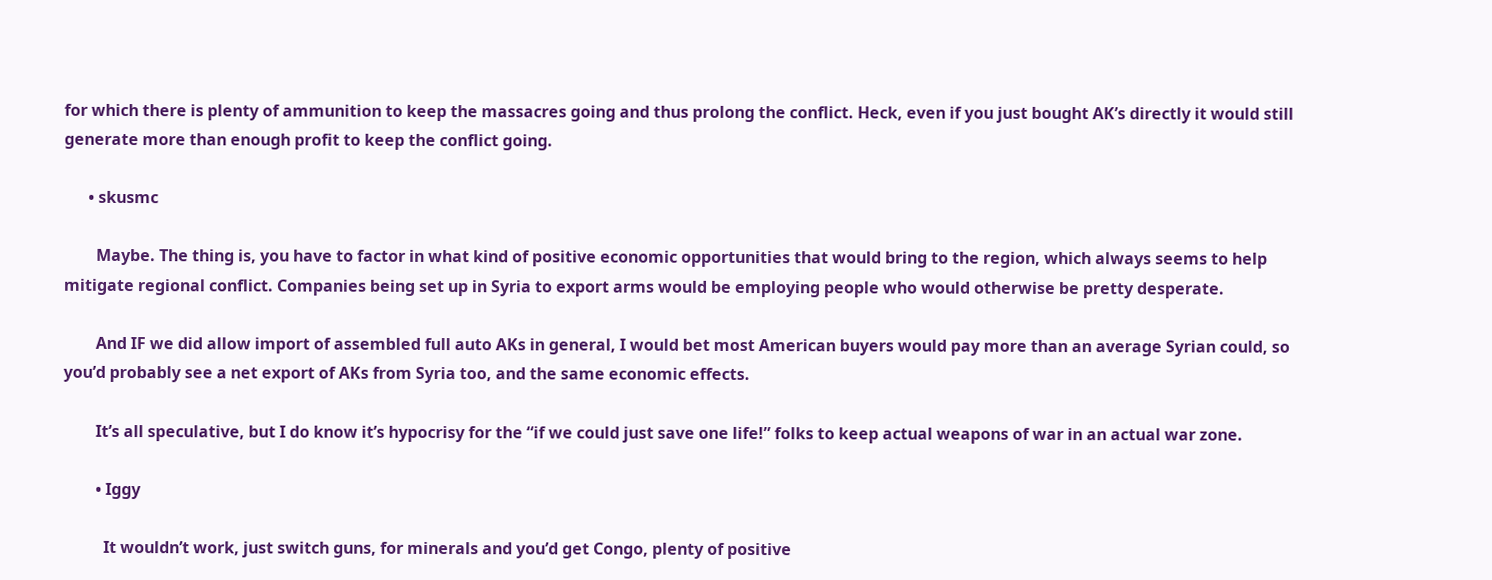for which there is plenty of ammunition to keep the massacres going and thus prolong the conflict. Heck, even if you just bought AK’s directly it would still generate more than enough profit to keep the conflict going.

      • skusmc

        Maybe. The thing is, you have to factor in what kind of positive economic opportunities that would bring to the region, which always seems to help mitigate regional conflict. Companies being set up in Syria to export arms would be employing people who would otherwise be pretty desperate.

        And IF we did allow import of assembled full auto AKs in general, I would bet most American buyers would pay more than an average Syrian could, so you’d probably see a net export of AKs from Syria too, and the same economic effects.

        It’s all speculative, but I do know it’s hypocrisy for the “if we could just save one life!” folks to keep actual weapons of war in an actual war zone.

        • Iggy

          It wouldn’t work, just switch guns, for minerals and you’d get Congo, plenty of positive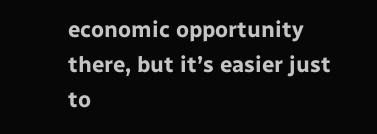economic opportunity there, but it’s easier just to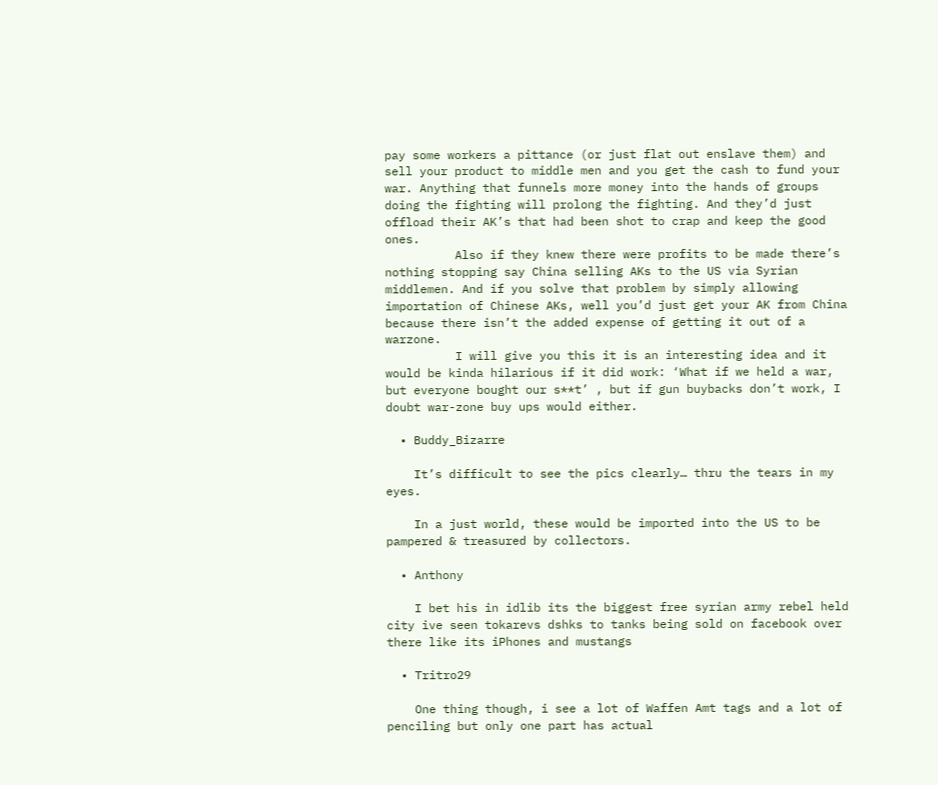pay some workers a pittance (or just flat out enslave them) and sell your product to middle men and you get the cash to fund your war. Anything that funnels more money into the hands of groups doing the fighting will prolong the fighting. And they’d just offload their AK’s that had been shot to crap and keep the good ones.
          Also if they knew there were profits to be made there’s nothing stopping say China selling AKs to the US via Syrian middlemen. And if you solve that problem by simply allowing importation of Chinese AKs, well you’d just get your AK from China because there isn’t the added expense of getting it out of a warzone.
          I will give you this it is an interesting idea and it would be kinda hilarious if it did work: ‘What if we held a war, but everyone bought our s**t’ , but if gun buybacks don’t work, I doubt war-zone buy ups would either.

  • Buddy_Bizarre

    It’s difficult to see the pics clearly… thru the tears in my eyes.

    In a just world, these would be imported into the US to be pampered & treasured by collectors.

  • Anthony

    I bet his in idlib its the biggest free syrian army rebel held city ive seen tokarevs dshks to tanks being sold on facebook over there like its iPhones and mustangs

  • Tritro29

    One thing though, i see a lot of Waffen Amt tags and a lot of penciling but only one part has actual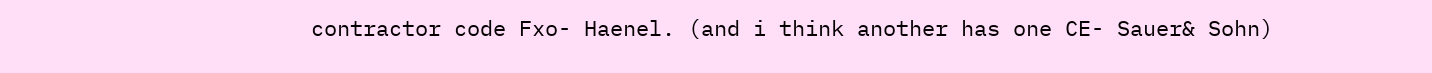contractor code Fxo- Haenel. (and i think another has one CE- Sauer& Sohn)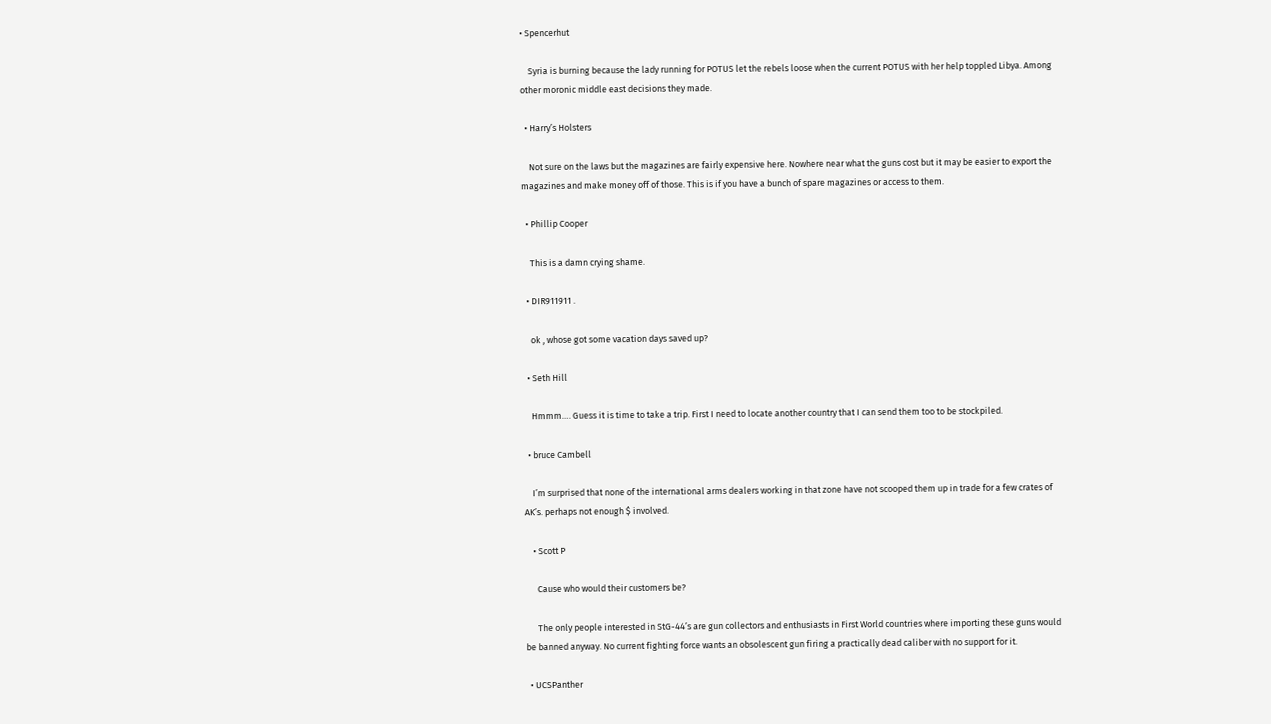• Spencerhut

    Syria is burning because the lady running for POTUS let the rebels loose when the current POTUS with her help toppled Libya. Among other moronic middle east decisions they made.

  • Harry’s Holsters

    Not sure on the laws but the magazines are fairly expensive here. Nowhere near what the guns cost but it may be easier to export the magazines and make money off of those. This is if you have a bunch of spare magazines or access to them.

  • Phillip Cooper

    This is a damn crying shame.

  • DIR911911 .

    ok , whose got some vacation days saved up?

  • Seth Hill

    Hmmm…. Guess it is time to take a trip. First I need to locate another country that I can send them too to be stockpiled.

  • bruce Cambell

    I’m surprised that none of the international arms dealers working in that zone have not scooped them up in trade for a few crates of AK’s. perhaps not enough $ involved.

    • Scott P

      Cause who would their customers be?

      The only people interested in StG-44’s are gun collectors and enthusiasts in First World countries where importing these guns would be banned anyway. No current fighting force wants an obsolescent gun firing a practically dead caliber with no support for it.

  • UCSPanther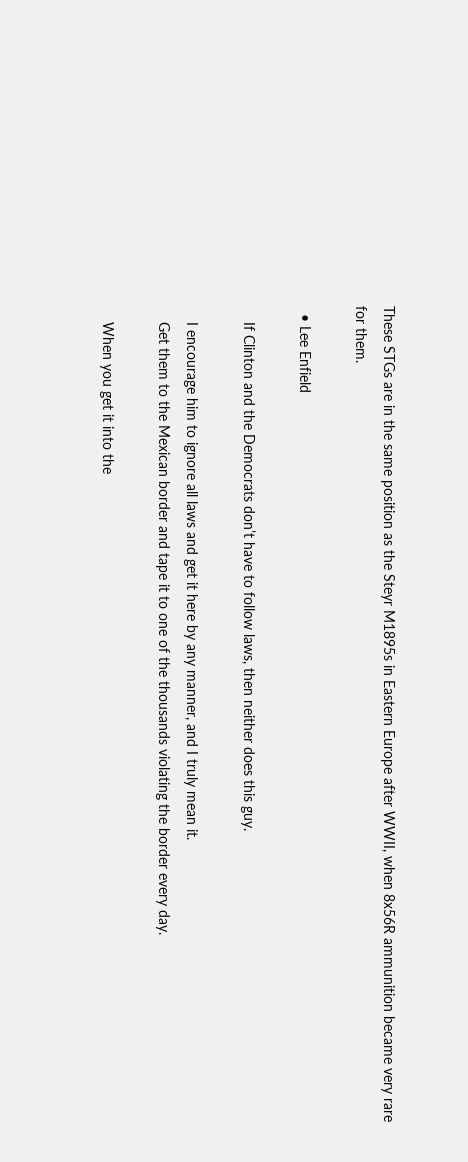These STGs are in the same position as the Steyr M1895s in Eastern Europe after WWII, when 8x56R ammunition became very rare for them.

  • Lee Enfield

    If Clinton and the Democrats don’t have to follow laws, then neither does this guy.

    I encourage him to ignore all laws and get it here by any manner, and I truly mean it.
    Get them to the Mexican border and tape it to one of the thousands violating the border every day.

    When you get it into the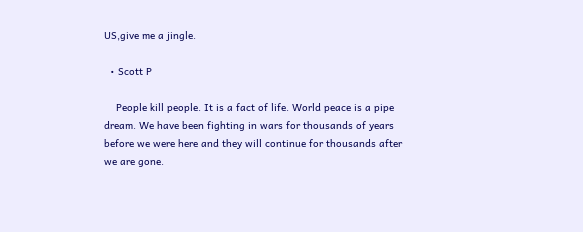US,give me a jingle.

  • Scott P

    People kill people. It is a fact of life. World peace is a pipe dream. We have been fighting in wars for thousands of years before we were here and they will continue for thousands after we are gone.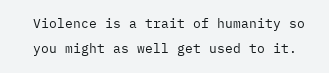Violence is a trait of humanity so you might as well get used to it.